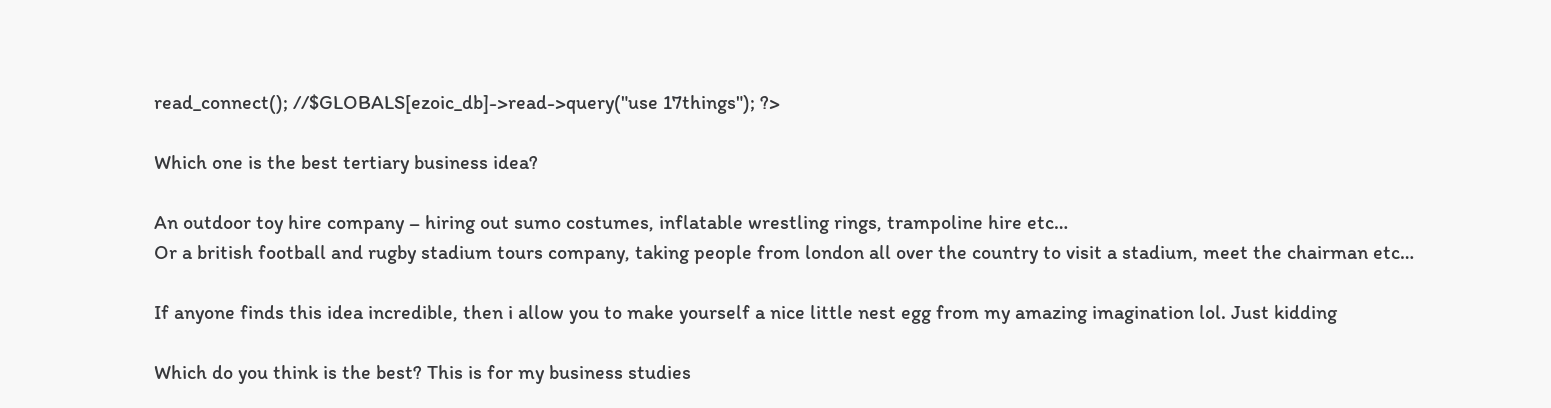read_connect(); //$GLOBALS[ezoic_db]->read->query("use 17things"); ?>

Which one is the best tertiary business idea?

An outdoor toy hire company – hiring out sumo costumes, inflatable wrestling rings, trampoline hire etc…
Or a british football and rugby stadium tours company, taking people from london all over the country to visit a stadium, meet the chairman etc…

If anyone finds this idea incredible, then i allow you to make yourself a nice little nest egg from my amazing imagination lol. Just kidding

Which do you think is the best? This is for my business studies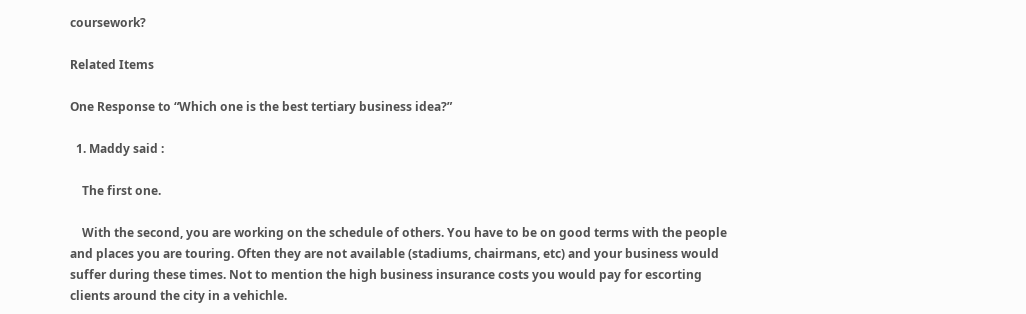coursework?

Related Items

One Response to “Which one is the best tertiary business idea?”

  1. Maddy said :

    The first one.

    With the second, you are working on the schedule of others. You have to be on good terms with the people and places you are touring. Often they are not available (stadiums, chairmans, etc) and your business would suffer during these times. Not to mention the high business insurance costs you would pay for escorting clients around the city in a vehichle.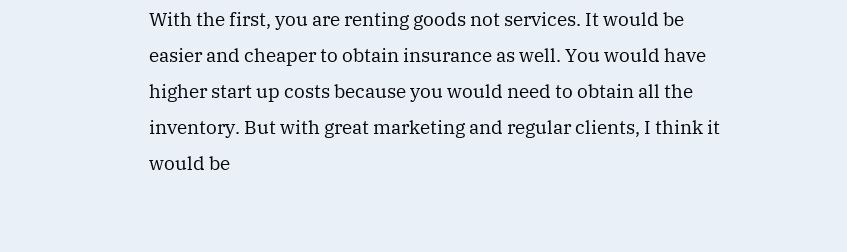With the first, you are renting goods not services. It would be easier and cheaper to obtain insurance as well. You would have higher start up costs because you would need to obtain all the inventory. But with great marketing and regular clients, I think it would be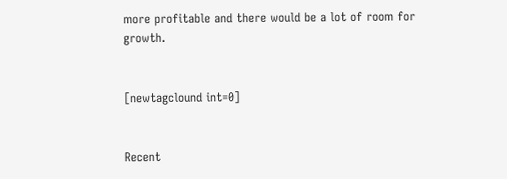more profitable and there would be a lot of room for growth.


[newtagclound int=0]


Recent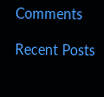Comments

Recent Posts